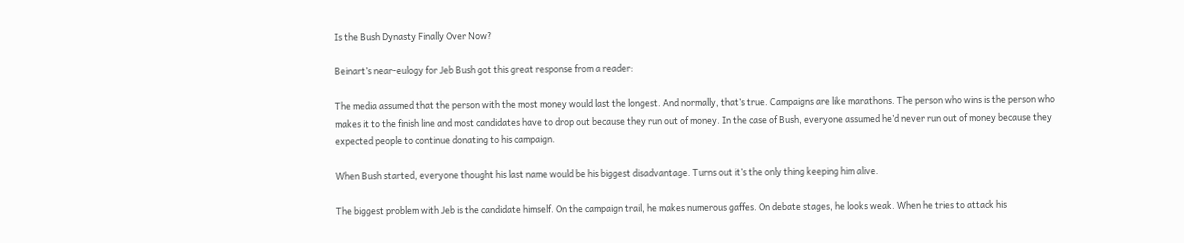Is the Bush Dynasty Finally Over Now?

Beinart’s near-eulogy for Jeb Bush got this great response from a reader:

The media assumed that the person with the most money would last the longest. And normally, that’s true. Campaigns are like marathons. The person who wins is the person who makes it to the finish line and most candidates have to drop out because they run out of money. In the case of Bush, everyone assumed he’d never run out of money because they expected people to continue donating to his campaign.

When Bush started, everyone thought his last name would be his biggest disadvantage. Turns out it’s the only thing keeping him alive.

The biggest problem with Jeb is the candidate himself. On the campaign trail, he makes numerous gaffes. On debate stages, he looks weak. When he tries to attack his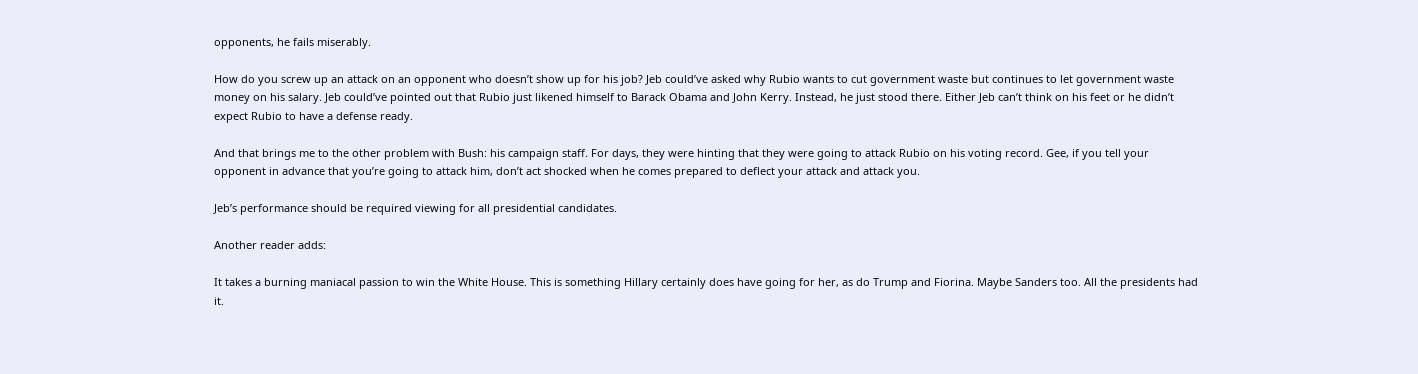opponents, he fails miserably.

How do you screw up an attack on an opponent who doesn’t show up for his job? Jeb could’ve asked why Rubio wants to cut government waste but continues to let government waste money on his salary. Jeb could’ve pointed out that Rubio just likened himself to Barack Obama and John Kerry. Instead, he just stood there. Either Jeb can’t think on his feet or he didn’t expect Rubio to have a defense ready.

And that brings me to the other problem with Bush: his campaign staff. For days, they were hinting that they were going to attack Rubio on his voting record. Gee, if you tell your opponent in advance that you’re going to attack him, don’t act shocked when he comes prepared to deflect your attack and attack you.

Jeb’s performance should be required viewing for all presidential candidates.

Another reader adds:

It takes a burning maniacal passion to win the White House. This is something Hillary certainly does have going for her, as do Trump and Fiorina. Maybe Sanders too. All the presidents had it.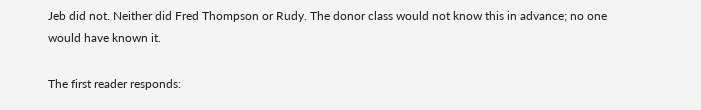Jeb did not. Neither did Fred Thompson or Rudy. The donor class would not know this in advance; no one would have known it.

The first reader responds: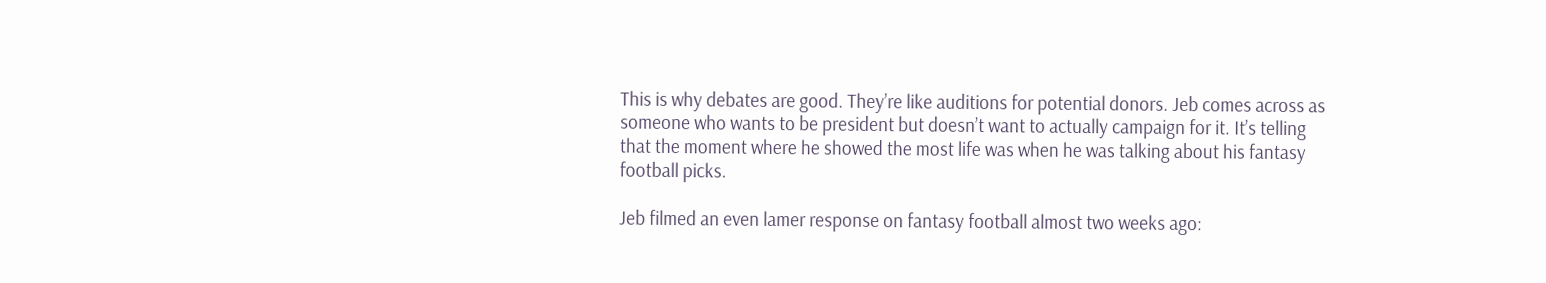This is why debates are good. They’re like auditions for potential donors. Jeb comes across as someone who wants to be president but doesn’t want to actually campaign for it. It’s telling that the moment where he showed the most life was when he was talking about his fantasy football picks.

Jeb filmed an even lamer response on fantasy football almost two weeks ago: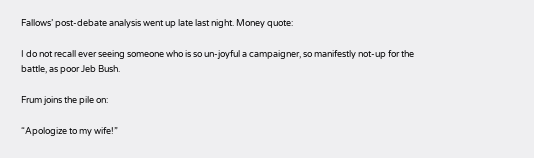Fallows’ post-debate analysis went up late last night. Money quote:

I do not recall ever seeing someone who is so un-joyful a campaigner, so manifestly not-up for the battle, as poor Jeb Bush.

Frum joins the pile on:

“Apologize to my wife!”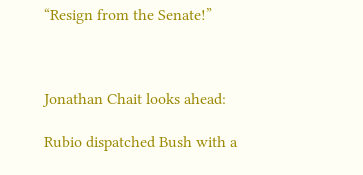“Resign from the Senate!”



Jonathan Chait looks ahead:

Rubio dispatched Bush with a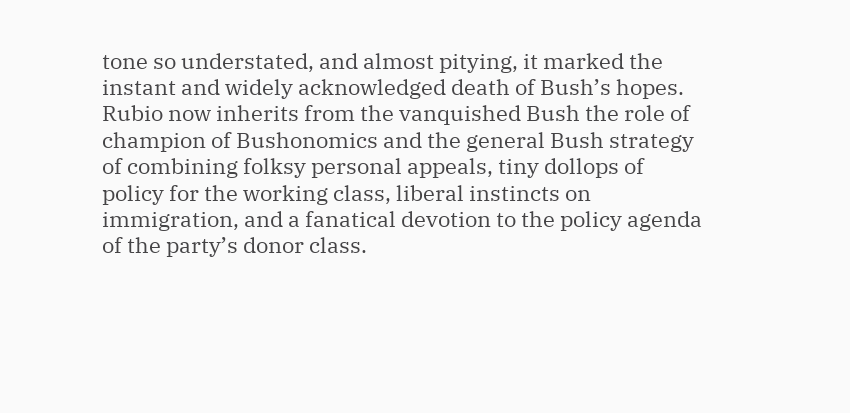tone so understated, and almost pitying, it marked the instant and widely acknowledged death of Bush’s hopes. Rubio now inherits from the vanquished Bush the role of champion of Bushonomics and the general Bush strategy of combining folksy personal appeals, tiny dollops of policy for the working class, liberal instincts on immigration, and a fanatical devotion to the policy agenda of the party’s donor class.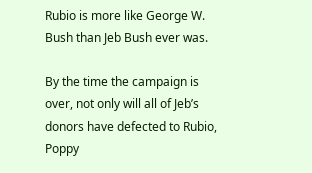Rubio is more like George W. Bush than Jeb Bush ever was.

By the time the campaign is over, not only will all of Jeb’s donors have defected to Rubio, Poppy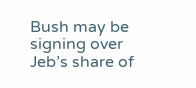Bush may be signing over Jeb’s share of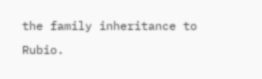the family inheritance to Rubio.